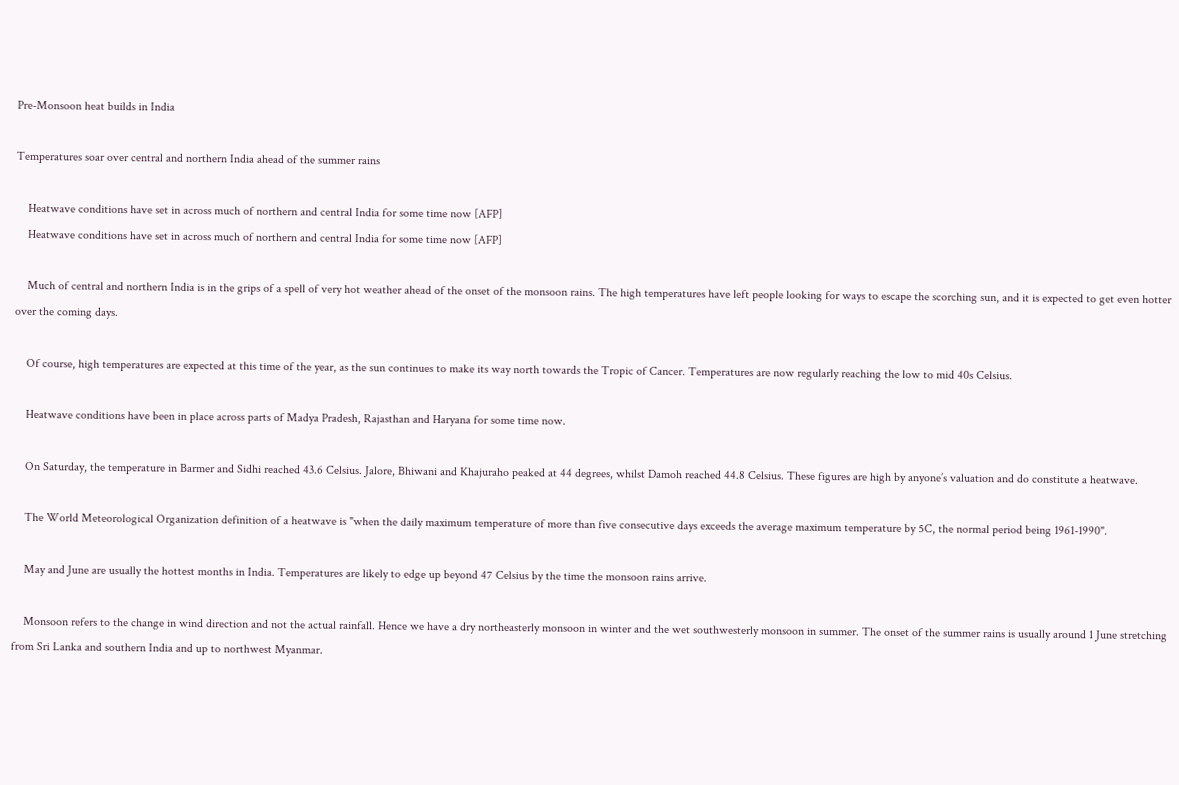Pre-Monsoon heat builds in India

Temperatures soar over central and northern India ahead of the summer rains

    Heatwave conditions have set in across much of northern and central India for some time now [AFP]
    Heatwave conditions have set in across much of northern and central India for some time now [AFP]

    Much of central and northern India is in the grips of a spell of very hot weather ahead of the onset of the monsoon rains. The high temperatures have left people looking for ways to escape the scorching sun, and it is expected to get even hotter over the coming days.

    Of course, high temperatures are expected at this time of the year, as the sun continues to make its way north towards the Tropic of Cancer. Temperatures are now regularly reaching the low to mid 40s Celsius.

    Heatwave conditions have been in place across parts of Madya Pradesh, Rajasthan and Haryana for some time now.

    On Saturday, the temperature in Barmer and Sidhi reached 43.6 Celsius. Jalore, Bhiwani and Khajuraho peaked at 44 degrees, whilst Damoh reached 44.8 Celsius. These figures are high by anyone’s valuation and do constitute a heatwave.

    The World Meteorological Organization definition of a heatwave is "when the daily maximum temperature of more than five consecutive days exceeds the average maximum temperature by 5C, the normal period being 1961-1990".

    May and June are usually the hottest months in India. Temperatures are likely to edge up beyond 47 Celsius by the time the monsoon rains arrive.

    Monsoon refers to the change in wind direction and not the actual rainfall. Hence we have a dry northeasterly monsoon in winter and the wet southwesterly monsoon in summer. The onset of the summer rains is usually around 1 June stretching from Sri Lanka and southern India and up to northwest Myanmar.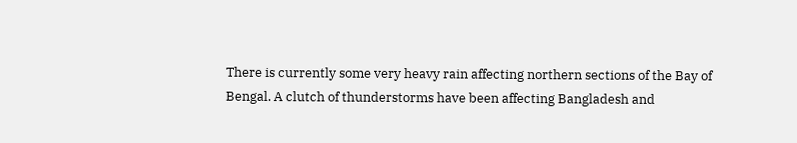There is currently some very heavy rain affecting northern sections of the Bay of Bengal. A clutch of thunderstorms have been affecting Bangladesh and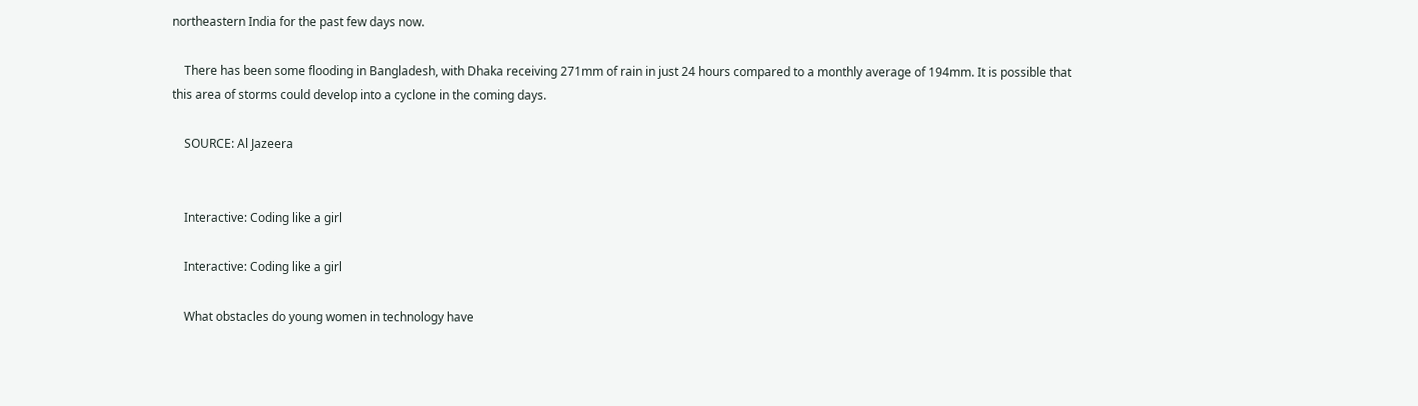northeastern India for the past few days now.

    There has been some flooding in Bangladesh, with Dhaka receiving 271mm of rain in just 24 hours compared to a monthly average of 194mm. It is possible that this area of storms could develop into a cyclone in the coming days.

    SOURCE: Al Jazeera


    Interactive: Coding like a girl

    Interactive: Coding like a girl

    What obstacles do young women in technology have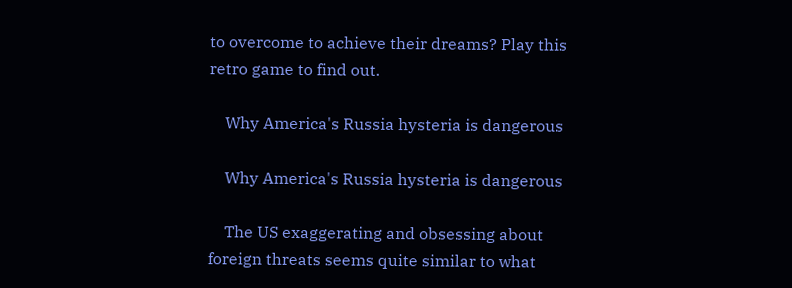to overcome to achieve their dreams? Play this retro game to find out.

    Why America's Russia hysteria is dangerous

    Why America's Russia hysteria is dangerous

    The US exaggerating and obsessing about foreign threats seems quite similar to what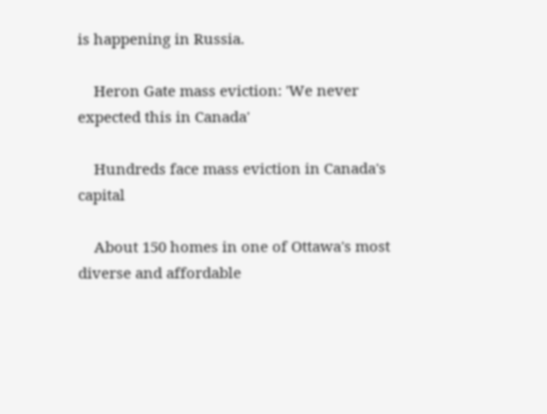is happening in Russia.

    Heron Gate mass eviction: 'We never expected this in Canada'

    Hundreds face mass eviction in Canada's capital

    About 150 homes in one of Ottawa's most diverse and affordable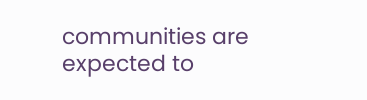communities are expected to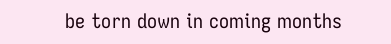be torn down in coming months